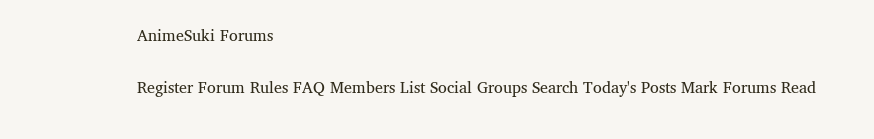AnimeSuki Forums

Register Forum Rules FAQ Members List Social Groups Search Today's Posts Mark Forums Read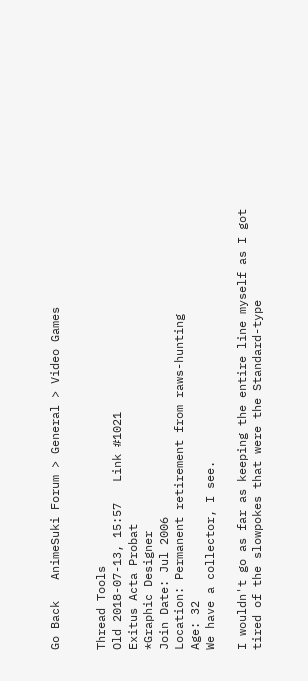Go Back   AnimeSuki Forum > General > Video Games


Thread Tools
Old 2018-07-13, 15:57   Link #1021
Exitus Acta Probat
*Graphic Designer
Join Date: Jul 2006
Location: Permanent retirement from raws-hunting
Age: 32
We have a collector, I see.

I wouldn't go as far as keeping the entire line myself as I got tired of the slowpokes that were the Standard-type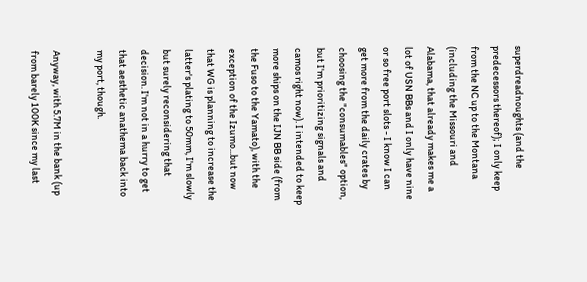superdreadnoughts (and the predecessors thereof); I only keep from the NC up to the Montana (including the Missouri and Alabama, that already makes me a lot of USN BBs and I only have nine or so free port slots - I know I can get more from the daily crates by choosing the "consumables" option, but I'm prioritizing signals and camos right now). I intended to keep more ships on the IJN BB side (from the Fuso to the Yamato), with the exception of the Izumo...but now that WG is planning to increase the latter's plating to 50mm, I'm slowly but surely reconsidering that decision. I'm not in a hurry to get that aesthetic anathema back into my port, though.

Anyway, with 5.7M in the bank (up from barely 100K since my last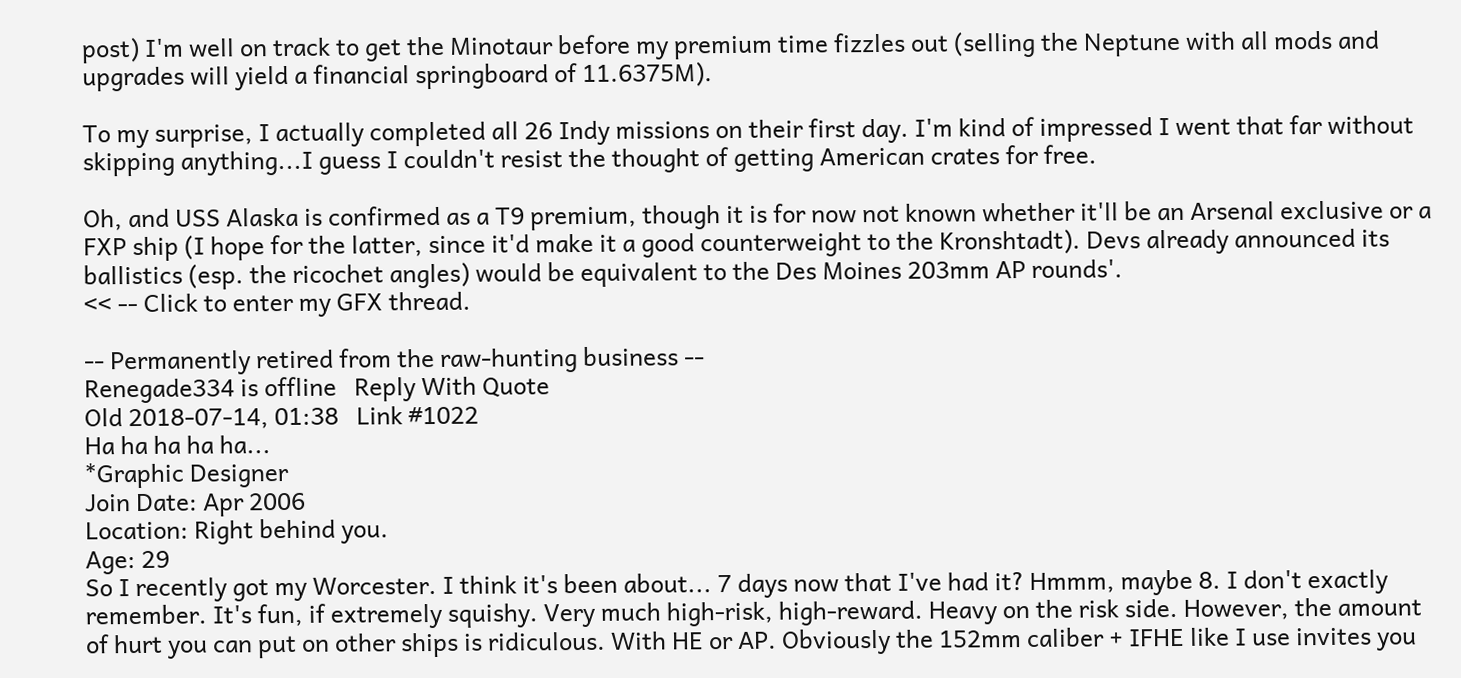post) I'm well on track to get the Minotaur before my premium time fizzles out (selling the Neptune with all mods and upgrades will yield a financial springboard of 11.6375M).

To my surprise, I actually completed all 26 Indy missions on their first day. I'm kind of impressed I went that far without skipping anything...I guess I couldn't resist the thought of getting American crates for free.

Oh, and USS Alaska is confirmed as a T9 premium, though it is for now not known whether it'll be an Arsenal exclusive or a FXP ship (I hope for the latter, since it'd make it a good counterweight to the Kronshtadt). Devs already announced its ballistics (esp. the ricochet angles) would be equivalent to the Des Moines 203mm AP rounds'.
<< -- Click to enter my GFX thread.

-- Permanently retired from the raw-hunting business --
Renegade334 is offline   Reply With Quote
Old 2018-07-14, 01:38   Link #1022
Ha ha ha ha ha...
*Graphic Designer
Join Date: Apr 2006
Location: Right behind you.
Age: 29
So I recently got my Worcester. I think it's been about... 7 days now that I've had it? Hmmm, maybe 8. I don't exactly remember. It's fun, if extremely squishy. Very much high-risk, high-reward. Heavy on the risk side. However, the amount of hurt you can put on other ships is ridiculous. With HE or AP. Obviously the 152mm caliber + IFHE like I use invites you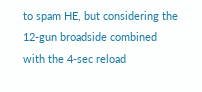to spam HE, but considering the 12-gun broadside combined with the 4-sec reload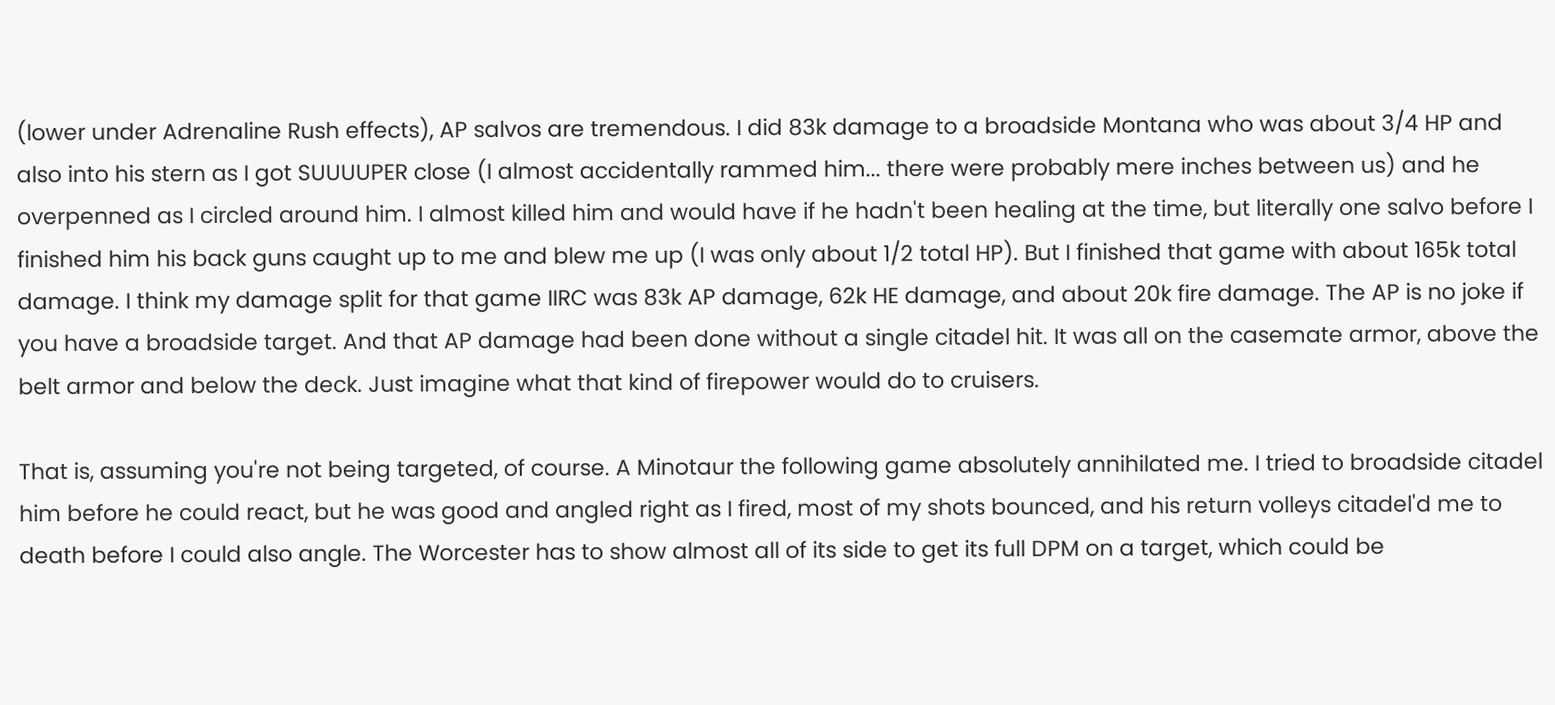(lower under Adrenaline Rush effects), AP salvos are tremendous. I did 83k damage to a broadside Montana who was about 3/4 HP and also into his stern as I got SUUUUPER close (I almost accidentally rammed him... there were probably mere inches between us) and he overpenned as I circled around him. I almost killed him and would have if he hadn't been healing at the time, but literally one salvo before I finished him his back guns caught up to me and blew me up (I was only about 1/2 total HP). But I finished that game with about 165k total damage. I think my damage split for that game IIRC was 83k AP damage, 62k HE damage, and about 20k fire damage. The AP is no joke if you have a broadside target. And that AP damage had been done without a single citadel hit. It was all on the casemate armor, above the belt armor and below the deck. Just imagine what that kind of firepower would do to cruisers.

That is, assuming you're not being targeted, of course. A Minotaur the following game absolutely annihilated me. I tried to broadside citadel him before he could react, but he was good and angled right as I fired, most of my shots bounced, and his return volleys citadel'd me to death before I could also angle. The Worcester has to show almost all of its side to get its full DPM on a target, which could be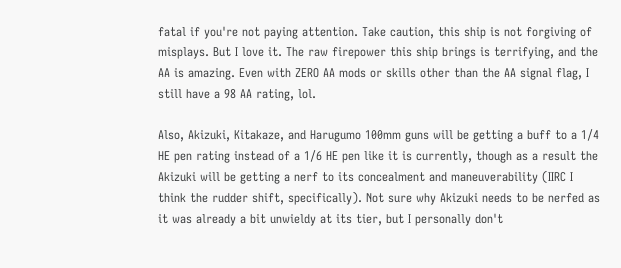fatal if you're not paying attention. Take caution, this ship is not forgiving of misplays. But I love it. The raw firepower this ship brings is terrifying, and the AA is amazing. Even with ZERO AA mods or skills other than the AA signal flag, I still have a 98 AA rating, lol.

Also, Akizuki, Kitakaze, and Harugumo 100mm guns will be getting a buff to a 1/4 HE pen rating instead of a 1/6 HE pen like it is currently, though as a result the Akizuki will be getting a nerf to its concealment and maneuverability (IIRC I think the rudder shift, specifically). Not sure why Akizuki needs to be nerfed as it was already a bit unwieldy at its tier, but I personally don't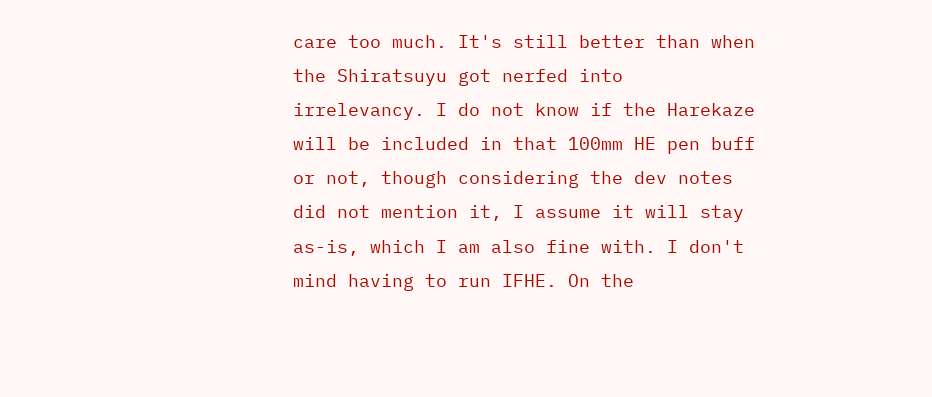care too much. It's still better than when the Shiratsuyu got nerfed into irrelevancy. I do not know if the Harekaze will be included in that 100mm HE pen buff or not, though considering the dev notes did not mention it, I assume it will stay as-is, which I am also fine with. I don't mind having to run IFHE. On the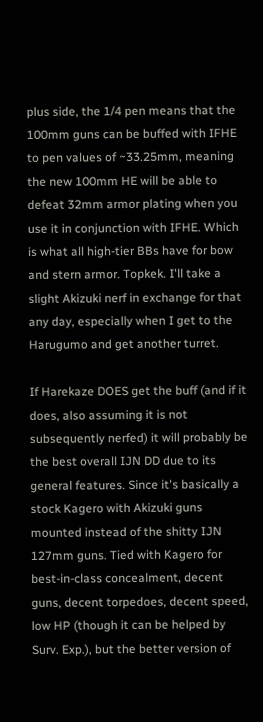plus side, the 1/4 pen means that the 100mm guns can be buffed with IFHE to pen values of ~33.25mm, meaning the new 100mm HE will be able to defeat 32mm armor plating when you use it in conjunction with IFHE. Which is what all high-tier BBs have for bow and stern armor. Topkek. I'll take a slight Akizuki nerf in exchange for that any day, especially when I get to the Harugumo and get another turret.

If Harekaze DOES get the buff (and if it does, also assuming it is not subsequently nerfed) it will probably be the best overall IJN DD due to its general features. Since it's basically a stock Kagero with Akizuki guns mounted instead of the shitty IJN 127mm guns. Tied with Kagero for best-in-class concealment, decent guns, decent torpedoes, decent speed, low HP (though it can be helped by Surv. Exp.), but the better version of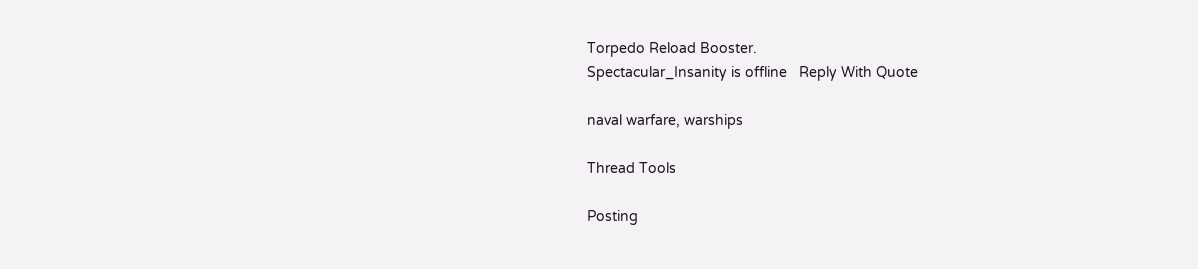Torpedo Reload Booster.
Spectacular_Insanity is offline   Reply With Quote

naval warfare, warships

Thread Tools

Posting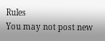Rules
You may not post new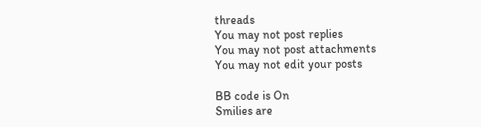threads
You may not post replies
You may not post attachments
You may not edit your posts

BB code is On
Smilies are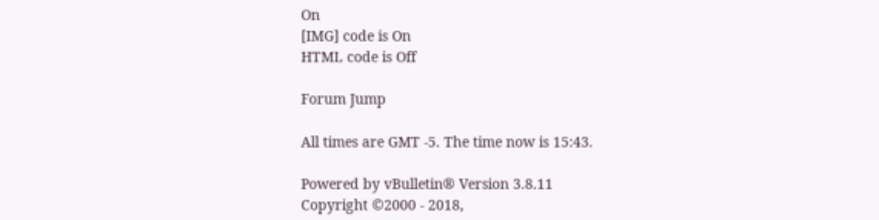On
[IMG] code is On
HTML code is Off

Forum Jump

All times are GMT -5. The time now is 15:43.

Powered by vBulletin® Version 3.8.11
Copyright ©2000 - 2018,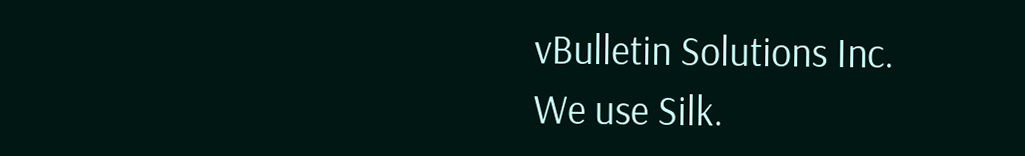vBulletin Solutions Inc.
We use Silk.